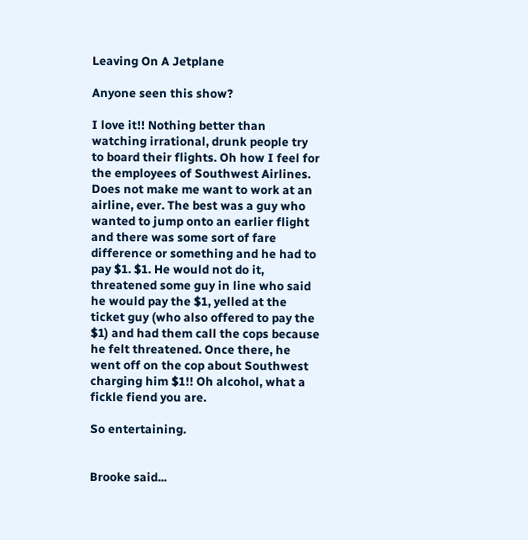Leaving On A Jetplane

Anyone seen this show?

I love it!! Nothing better than watching irrational, drunk people try to board their flights. Oh how I feel for the employees of Southwest Airlines. Does not make me want to work at an airline, ever. The best was a guy who wanted to jump onto an earlier flight and there was some sort of fare difference or something and he had to pay $1. $1. He would not do it, threatened some guy in line who said he would pay the $1, yelled at the ticket guy (who also offered to pay the $1) and had them call the cops because he felt threatened. Once there, he went off on the cop about Southwest charging him $1!! Oh alcohol, what a fickle fiend you are.

So entertaining.


Brooke said...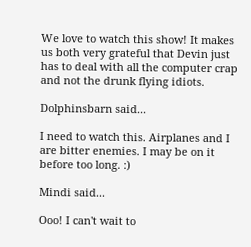We love to watch this show! It makes us both very grateful that Devin just has to deal with all the computer crap and not the drunk flying idiots.

Dolphinsbarn said...

I need to watch this. Airplanes and I are bitter enemies. I may be on it before too long. :)

Mindi said...

Ooo! I can't wait to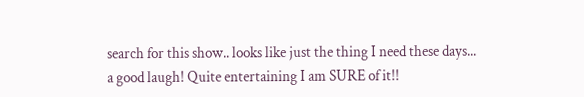search for this show.. looks like just the thing I need these days... a good laugh! Quite entertaining I am SURE of it!!